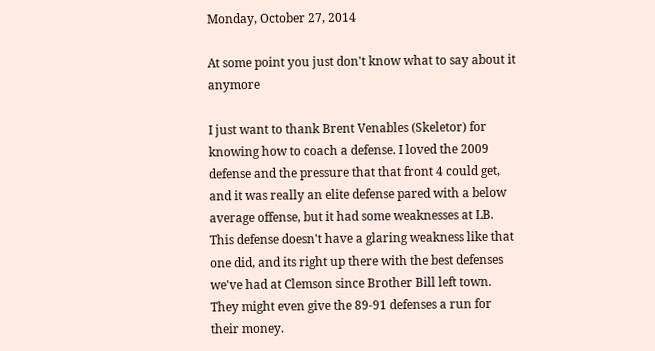Monday, October 27, 2014

At some point you just don't know what to say about it anymore

I just want to thank Brent Venables (Skeletor) for knowing how to coach a defense. I loved the 2009 defense and the pressure that that front 4 could get, and it was really an elite defense pared with a below average offense, but it had some weaknesses at LB. This defense doesn't have a glaring weakness like that one did, and its right up there with the best defenses we've had at Clemson since Brother Bill left town. They might even give the 89-91 defenses a run for their money.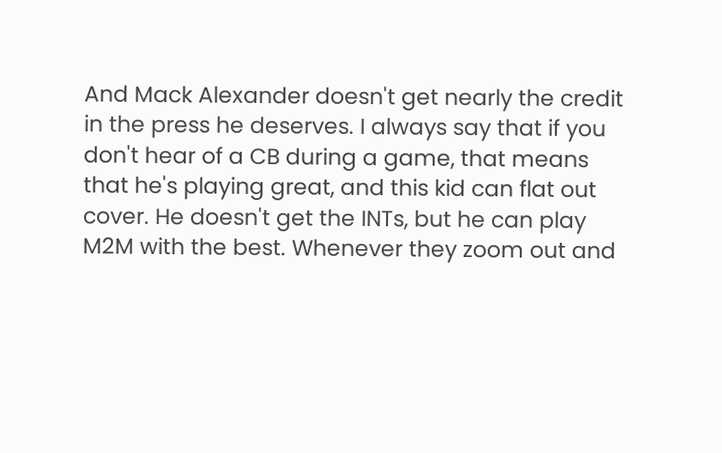And Mack Alexander doesn't get nearly the credit in the press he deserves. I always say that if you don't hear of a CB during a game, that means that he's playing great, and this kid can flat out cover. He doesn't get the INTs, but he can play M2M with the best. Whenever they zoom out and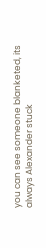you can see someone blanketed, its always Alexander stuck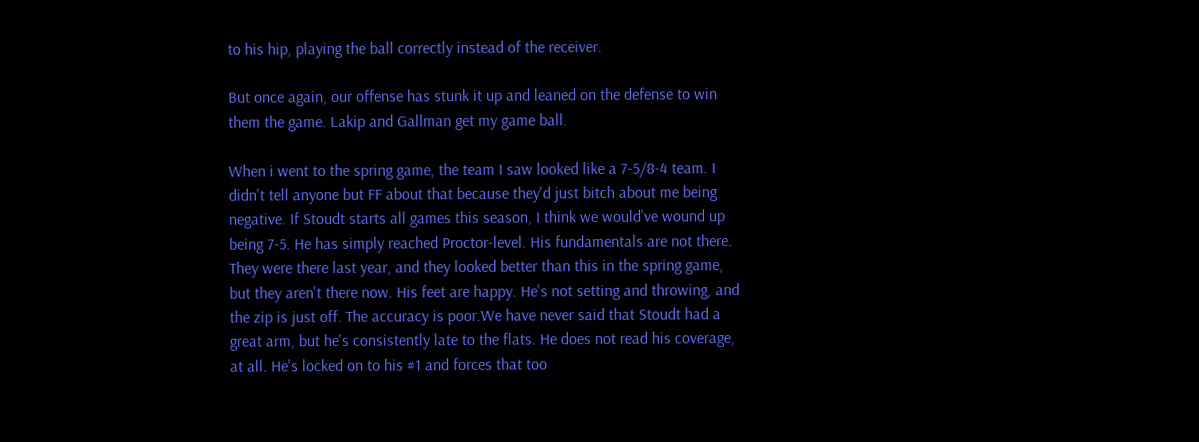to his hip, playing the ball correctly instead of the receiver.

But once again, our offense has stunk it up and leaned on the defense to win them the game. Lakip and Gallman get my game ball.

When i went to the spring game, the team I saw looked like a 7-5/8-4 team. I didn't tell anyone but FF about that because they'd just bitch about me being negative. If Stoudt starts all games this season, I think we would've wound up being 7-5. He has simply reached Proctor-level. His fundamentals are not there. They were there last year, and they looked better than this in the spring game, but they aren't there now. His feet are happy. He's not setting and throwing, and the zip is just off. The accuracy is poor.We have never said that Stoudt had a great arm, but he's consistently late to the flats. He does not read his coverage, at all. He's locked on to his #1 and forces that too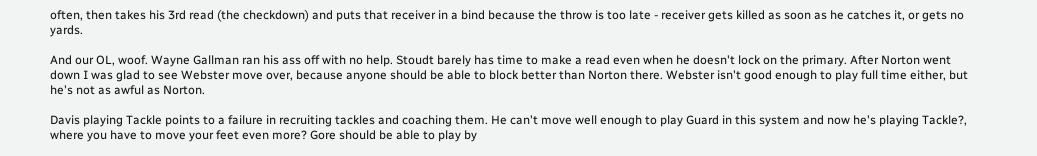often, then takes his 3rd read (the checkdown) and puts that receiver in a bind because the throw is too late - receiver gets killed as soon as he catches it, or gets no yards.

And our OL, woof. Wayne Gallman ran his ass off with no help. Stoudt barely has time to make a read even when he doesn't lock on the primary. After Norton went down I was glad to see Webster move over, because anyone should be able to block better than Norton there. Webster isn't good enough to play full time either, but he's not as awful as Norton.

Davis playing Tackle points to a failure in recruiting tackles and coaching them. He can't move well enough to play Guard in this system and now he's playing Tackle?, where you have to move your feet even more? Gore should be able to play by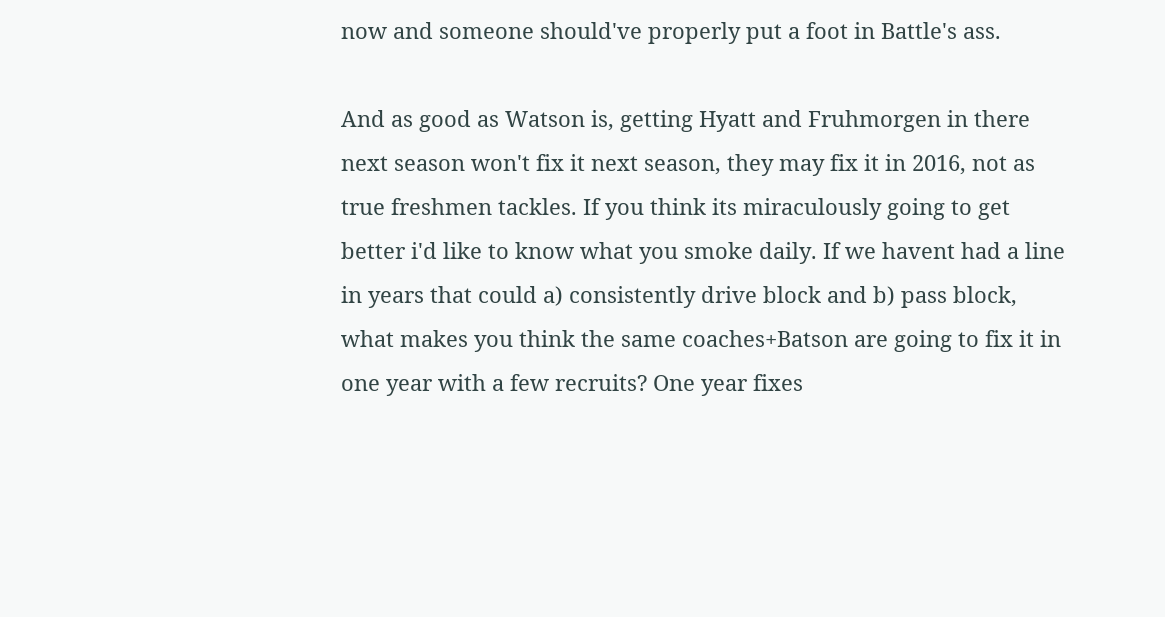now and someone should've properly put a foot in Battle's ass.

And as good as Watson is, getting Hyatt and Fruhmorgen in there next season won't fix it next season, they may fix it in 2016, not as true freshmen tackles. If you think its miraculously going to get better i'd like to know what you smoke daily. If we havent had a line in years that could a) consistently drive block and b) pass block, what makes you think the same coaches+Batson are going to fix it in one year with a few recruits? One year fixes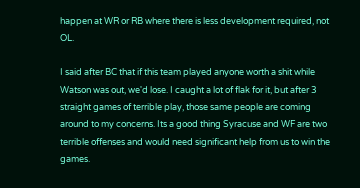happen at WR or RB where there is less development required, not OL.

I said after BC that if this team played anyone worth a shit while Watson was out, we'd lose. I caught a lot of flak for it, but after 3 straight games of terrible play, those same people are coming around to my concerns. Its a good thing Syracuse and WF are two terrible offenses and would need significant help from us to win the games.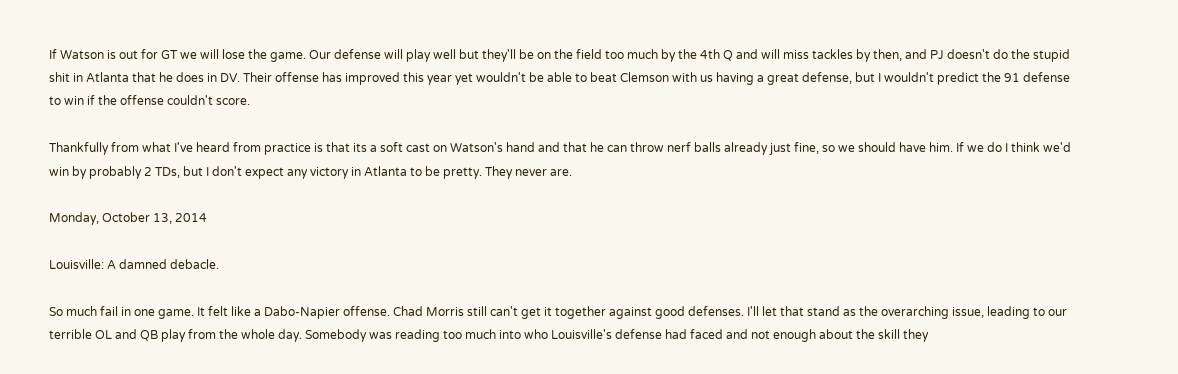If Watson is out for GT we will lose the game. Our defense will play well but they'll be on the field too much by the 4th Q and will miss tackles by then, and PJ doesn't do the stupid shit in Atlanta that he does in DV. Their offense has improved this year yet wouldn't be able to beat Clemson with us having a great defense, but I wouldn't predict the 91 defense to win if the offense couldn't score.

Thankfully from what I've heard from practice is that its a soft cast on Watson's hand and that he can throw nerf balls already just fine, so we should have him. If we do I think we'd win by probably 2 TDs, but I don't expect any victory in Atlanta to be pretty. They never are.

Monday, October 13, 2014

Louisville: A damned debacle.

So much fail in one game. It felt like a Dabo-Napier offense. Chad Morris still can't get it together against good defenses. I'll let that stand as the overarching issue, leading to our terrible OL and QB play from the whole day. Somebody was reading too much into who Louisville's defense had faced and not enough about the skill they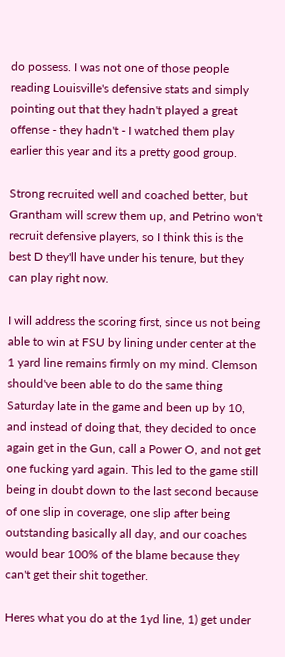do possess. I was not one of those people reading Louisville's defensive stats and simply pointing out that they hadn't played a great offense - they hadn't - I watched them play earlier this year and its a pretty good group.

Strong recruited well and coached better, but Grantham will screw them up, and Petrino won't recruit defensive players, so I think this is the best D they'll have under his tenure, but they can play right now.

I will address the scoring first, since us not being able to win at FSU by lining under center at the 1 yard line remains firmly on my mind. Clemson should've been able to do the same thing Saturday late in the game and been up by 10, and instead of doing that, they decided to once again get in the Gun, call a Power O, and not get one fucking yard again. This led to the game still being in doubt down to the last second because of one slip in coverage, one slip after being outstanding basically all day, and our coaches would bear 100% of the blame because they can't get their shit together.

Heres what you do at the 1yd line, 1) get under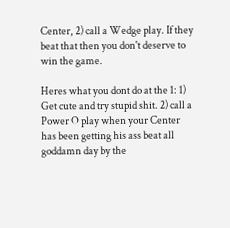Center, 2) call a Wedge play. If they beat that then you don't deserve to win the game.

Heres what you dont do at the 1: 1) Get cute and try stupid shit. 2) call a Power O play when your Center has been getting his ass beat all goddamn day by the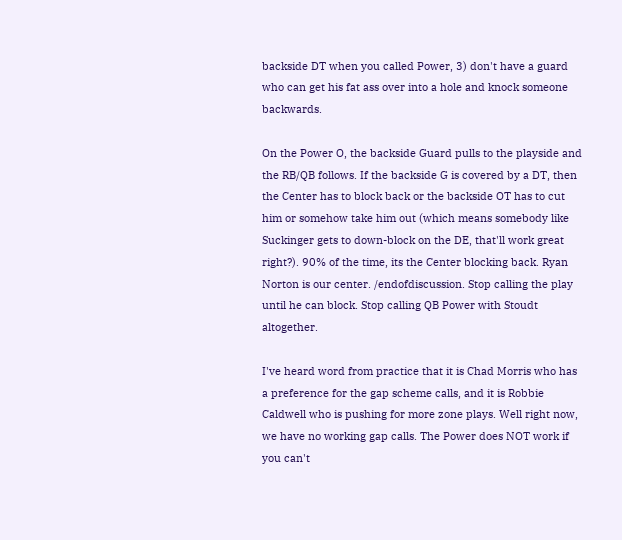backside DT when you called Power, 3) don't have a guard who can get his fat ass over into a hole and knock someone backwards.

On the Power O, the backside Guard pulls to the playside and the RB/QB follows. If the backside G is covered by a DT, then the Center has to block back or the backside OT has to cut him or somehow take him out (which means somebody like Suckinger gets to down-block on the DE, that'll work great right?). 90% of the time, its the Center blocking back. Ryan Norton is our center. /endofdiscussion. Stop calling the play until he can block. Stop calling QB Power with Stoudt altogether.

I've heard word from practice that it is Chad Morris who has a preference for the gap scheme calls, and it is Robbie Caldwell who is pushing for more zone plays. Well right now, we have no working gap calls. The Power does NOT work if you can't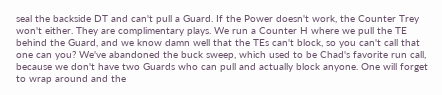seal the backside DT and can't pull a Guard. If the Power doesn't work, the Counter Trey won't either. They are complimentary plays. We run a Counter H where we pull the TE behind the Guard, and we know damn well that the TEs can't block, so you can't call that one can you? We've abandoned the buck sweep, which used to be Chad's favorite run call, because we don't have two Guards who can pull and actually block anyone. One will forget to wrap around and the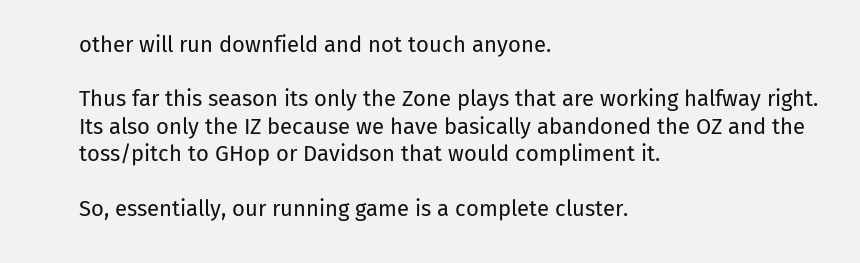other will run downfield and not touch anyone.

Thus far this season its only the Zone plays that are working halfway right. Its also only the IZ because we have basically abandoned the OZ and the toss/pitch to GHop or Davidson that would compliment it.

So, essentially, our running game is a complete cluster.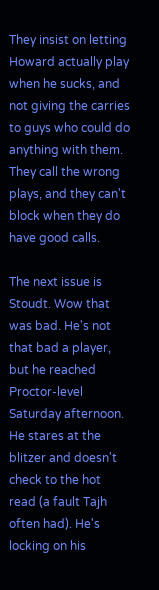They insist on letting Howard actually play when he sucks, and not giving the carries to guys who could do anything with them. They call the wrong plays, and they can't block when they do have good calls.

The next issue is Stoudt. Wow that was bad. He's not that bad a player, but he reached Proctor-level Saturday afternoon. He stares at the blitzer and doesn't check to the hot read (a fault Tajh often had). He's locking on his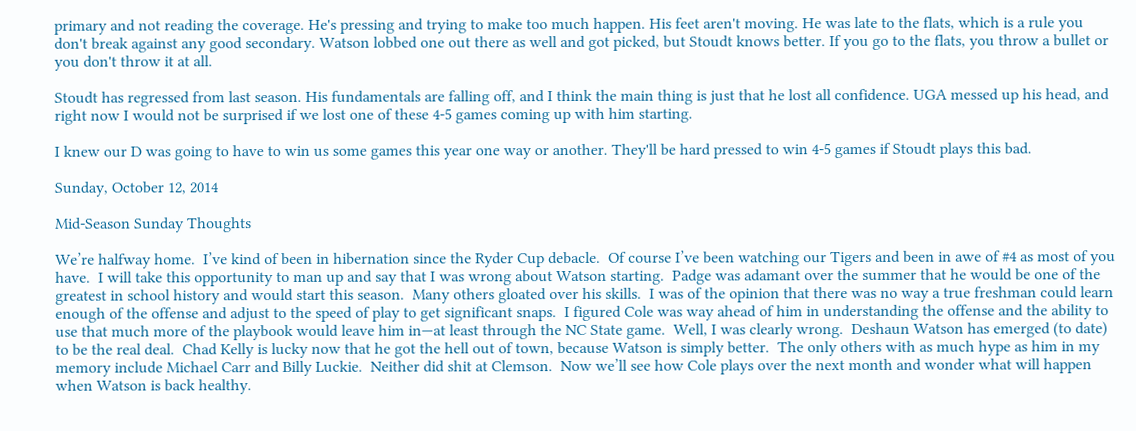primary and not reading the coverage. He's pressing and trying to make too much happen. His feet aren't moving. He was late to the flats, which is a rule you don't break against any good secondary. Watson lobbed one out there as well and got picked, but Stoudt knows better. If you go to the flats, you throw a bullet or you don't throw it at all.

Stoudt has regressed from last season. His fundamentals are falling off, and I think the main thing is just that he lost all confidence. UGA messed up his head, and right now I would not be surprised if we lost one of these 4-5 games coming up with him starting.

I knew our D was going to have to win us some games this year one way or another. They'll be hard pressed to win 4-5 games if Stoudt plays this bad.

Sunday, October 12, 2014

Mid-Season Sunday Thoughts

We’re halfway home.  I’ve kind of been in hibernation since the Ryder Cup debacle.  Of course I’ve been watching our Tigers and been in awe of #4 as most of you have.  I will take this opportunity to man up and say that I was wrong about Watson starting.  Padge was adamant over the summer that he would be one of the greatest in school history and would start this season.  Many others gloated over his skills.  I was of the opinion that there was no way a true freshman could learn enough of the offense and adjust to the speed of play to get significant snaps.  I figured Cole was way ahead of him in understanding the offense and the ability to use that much more of the playbook would leave him in—at least through the NC State game.  Well, I was clearly wrong.  Deshaun Watson has emerged (to date) to be the real deal.  Chad Kelly is lucky now that he got the hell out of town, because Watson is simply better.  The only others with as much hype as him in my memory include Michael Carr and Billy Luckie.  Neither did shit at Clemson.  Now we’ll see how Cole plays over the next month and wonder what will happen when Watson is back healthy.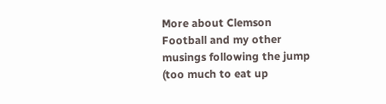More about Clemson Football and my other musings following the jump (too much to eat up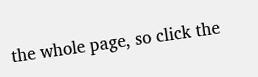the whole page, so click the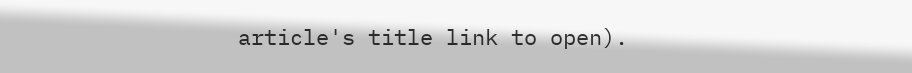article's title link to open).